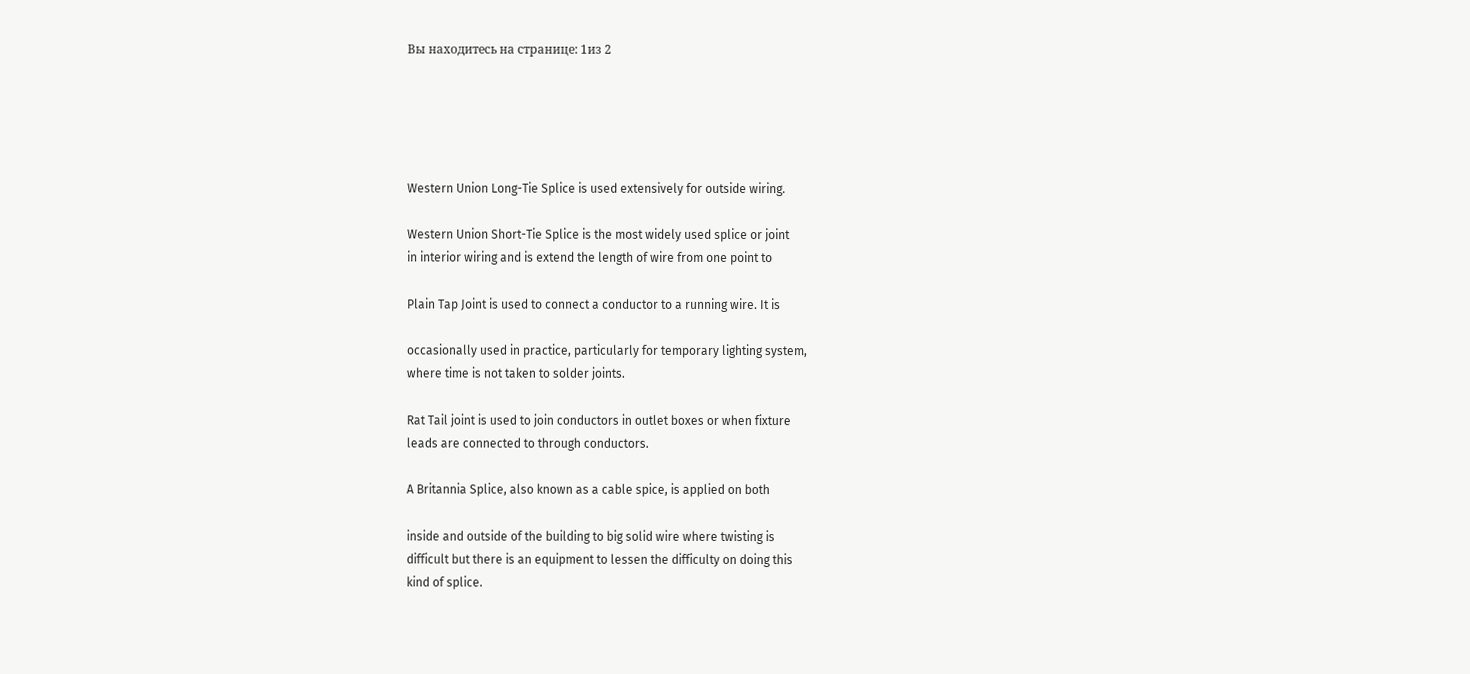Вы находитесь на странице: 1из 2





Western Union Long-Tie Splice is used extensively for outside wiring.

Western Union Short-Tie Splice is the most widely used splice or joint
in interior wiring and is extend the length of wire from one point to

Plain Tap Joint is used to connect a conductor to a running wire. It is

occasionally used in practice, particularly for temporary lighting system,
where time is not taken to solder joints.

Rat Tail joint is used to join conductors in outlet boxes or when fixture
leads are connected to through conductors.

A Britannia Splice, also known as a cable spice, is applied on both

inside and outside of the building to big solid wire where twisting is
difficult but there is an equipment to lessen the difficulty on doing this
kind of splice.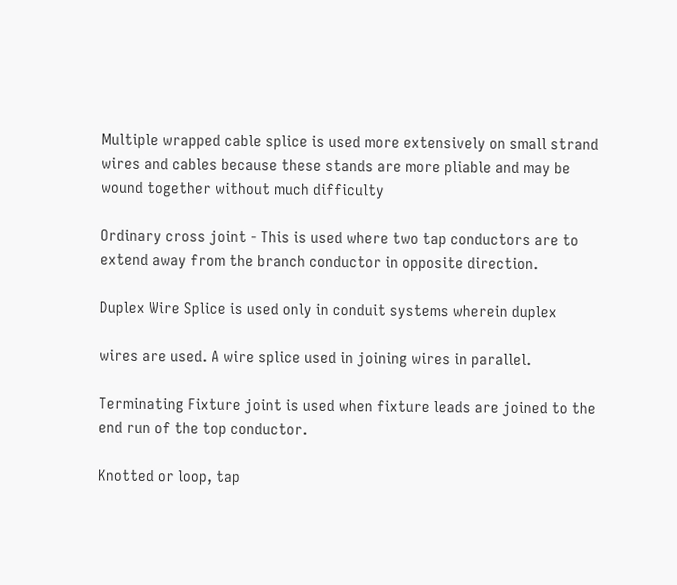Multiple wrapped cable splice is used more extensively on small strand
wires and cables because these stands are more pliable and may be
wound together without much difficulty

Ordinary cross joint - This is used where two tap conductors are to
extend away from the branch conductor in opposite direction.

Duplex Wire Splice is used only in conduit systems wherein duplex

wires are used. A wire splice used in joining wires in parallel.

Terminating Fixture joint is used when fixture leads are joined to the
end run of the top conductor.

Knotted or loop, tap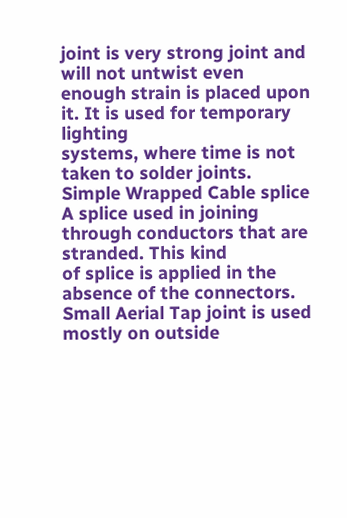joint is very strong joint and will not untwist even
enough strain is placed upon it. It is used for temporary lighting
systems, where time is not taken to solder joints.
Simple Wrapped Cable splice
A splice used in joining through conductors that are stranded. This kind
of splice is applied in the absence of the connectors.
Small Aerial Tap joint is used mostly on outside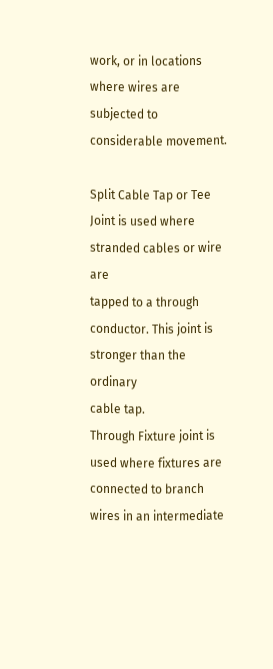work, or in locations
where wires are subjected to considerable movement.

Split Cable Tap or Tee Joint is used where stranded cables or wire are
tapped to a through conductor. This joint is stronger than the ordinary
cable tap.
Through Fixture joint is used where fixtures are connected to branch
wires in an intermediate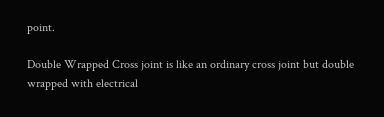point.

Double Wrapped Cross joint is like an ordinary cross joint but double
wrapped with electrical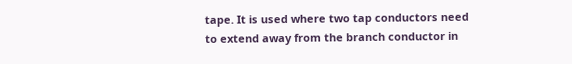tape. It is used where two tap conductors need
to extend away from the branch conductor in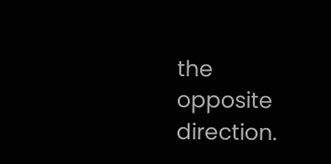the opposite direction.